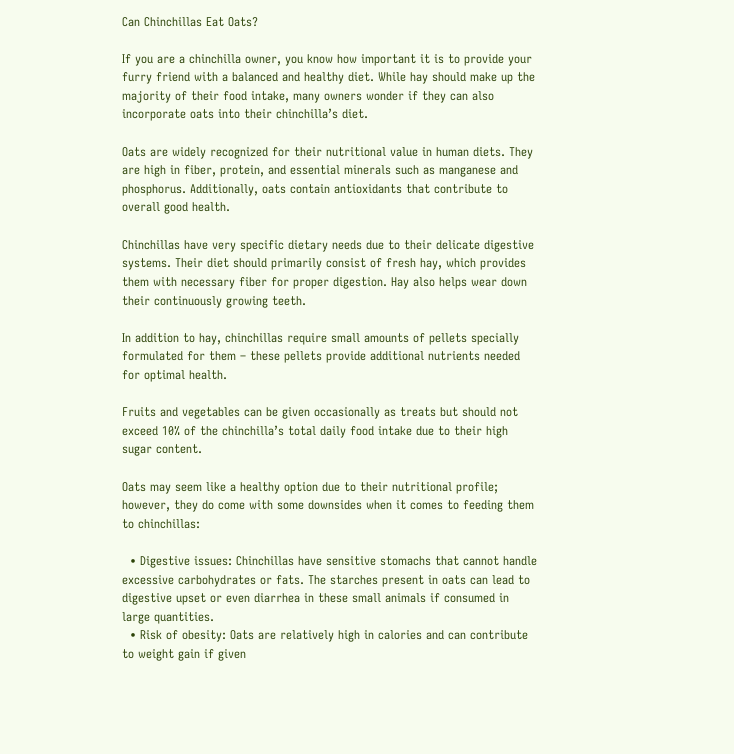Can Chinchillas Eat Oats?

If you are a chinchilla owner, you know how important it is to provide your furry friend with a balanced and healthy diet. While hay should make up the majority of their food intake, many owners wonder if they can also incorporate oats into their chinchilla’s diet.

Oats are widely recognized for their nutritional value in human diets. They are high in fiber, protein, and essential minerals such as manganese and phosphorus. Additionally, oats contain antioxidants that contribute to overall good health.

Chinchillas have very specific dietary needs due to their delicate digestive systems. Their diet should primarily consist of fresh hay, which provides them with necessary fiber for proper digestion. Hay also helps wear down their continuously growing teeth.

In addition to hay, chinchillas require small amounts of pellets specially formulated for them – these pellets provide additional nutrients needed for optimal health.

Fruits and vegetables can be given occasionally as treats but should not exceed 10% of the chinchilla’s total daily food intake due to their high sugar content.

Oats may seem like a healthy option due to their nutritional profile; however, they do come with some downsides when it comes to feeding them to chinchillas:

  • Digestive issues: Chinchillas have sensitive stomachs that cannot handle excessive carbohydrates or fats. The starches present in oats can lead to digestive upset or even diarrhea in these small animals if consumed in large quantities.
  • Risk of obesity: Oats are relatively high in calories and can contribute to weight gain if given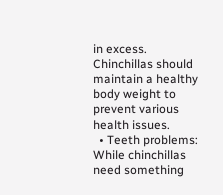in excess. Chinchillas should maintain a healthy body weight to prevent various health issues.
  • Teeth problems: While chinchillas need something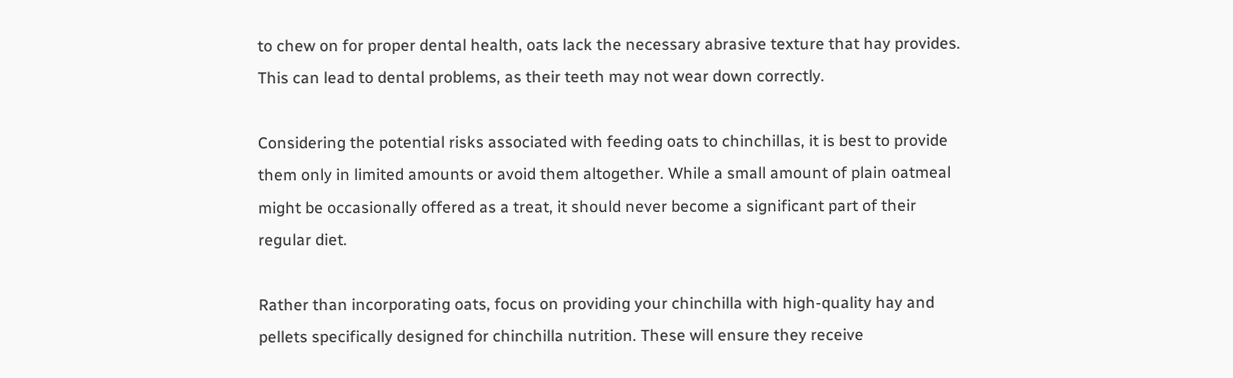to chew on for proper dental health, oats lack the necessary abrasive texture that hay provides. This can lead to dental problems, as their teeth may not wear down correctly.

Considering the potential risks associated with feeding oats to chinchillas, it is best to provide them only in limited amounts or avoid them altogether. While a small amount of plain oatmeal might be occasionally offered as a treat, it should never become a significant part of their regular diet.

Rather than incorporating oats, focus on providing your chinchilla with high-quality hay and pellets specifically designed for chinchilla nutrition. These will ensure they receive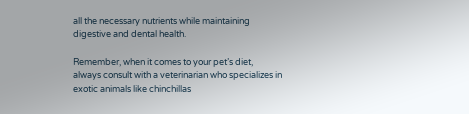all the necessary nutrients while maintaining digestive and dental health.

Remember, when it comes to your pet’s diet, always consult with a veterinarian who specializes in exotic animals like chinchillas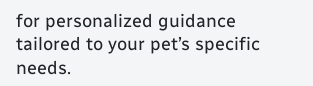for personalized guidance tailored to your pet’s specific needs.